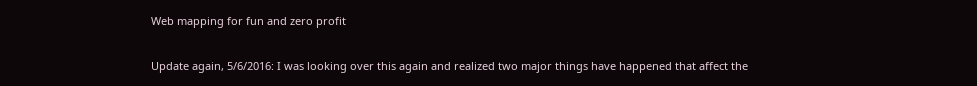Web mapping for fun and zero profit

Update again, 5/6/2016: I was looking over this again and realized two major things have happened that affect the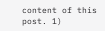content of this post. 1)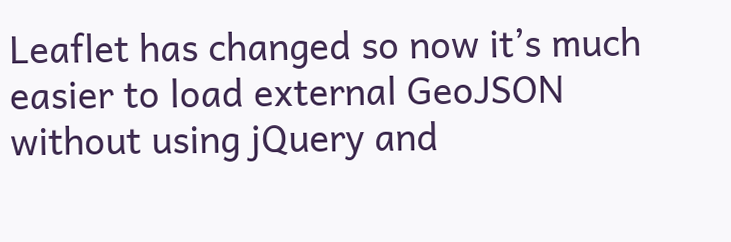Leaflet has changed so now it’s much easier to load external GeoJSON without using jQuery and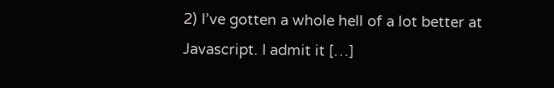2) I’ve gotten a whole hell of a lot better at Javascript. I admit it […]